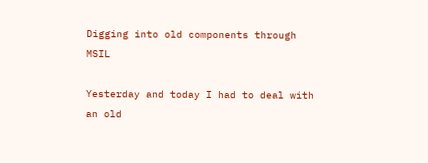Digging into old components through MSIL

Yesterday and today I had to deal with an old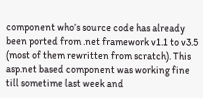component who’s source code has already been ported from .net framework v1.1 to v3.5 (most of them rewritten from scratch). This asp.net based component was working fine till sometime last week and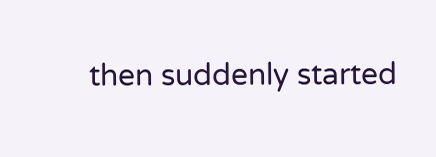then suddenly started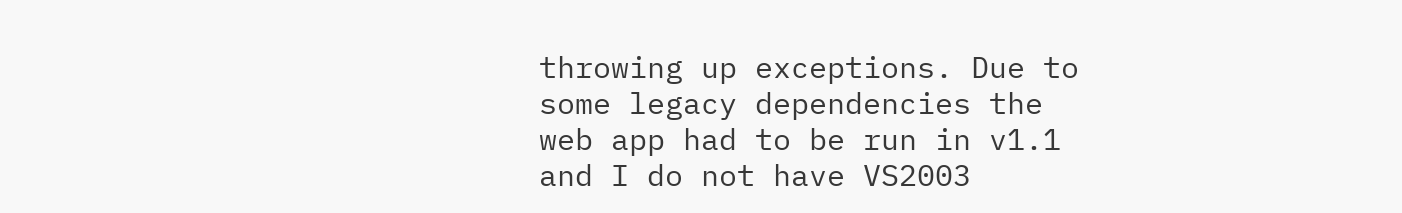throwing up exceptions. Due to some legacy dependencies the web app had to be run in v1.1 and I do not have VS2003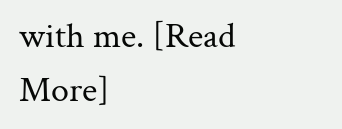with me. [Read More]